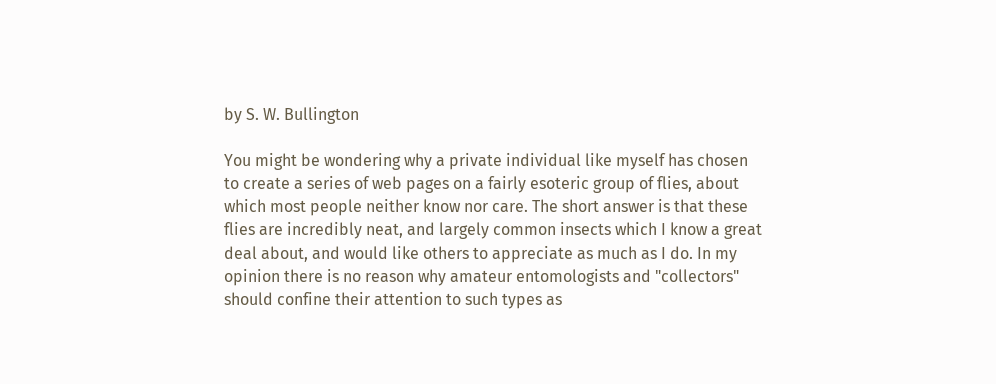by S. W. Bullington

You might be wondering why a private individual like myself has chosen to create a series of web pages on a fairly esoteric group of flies, about which most people neither know nor care. The short answer is that these flies are incredibly neat, and largely common insects which I know a great deal about, and would like others to appreciate as much as I do. In my opinion there is no reason why amateur entomologists and "collectors" should confine their attention to such types as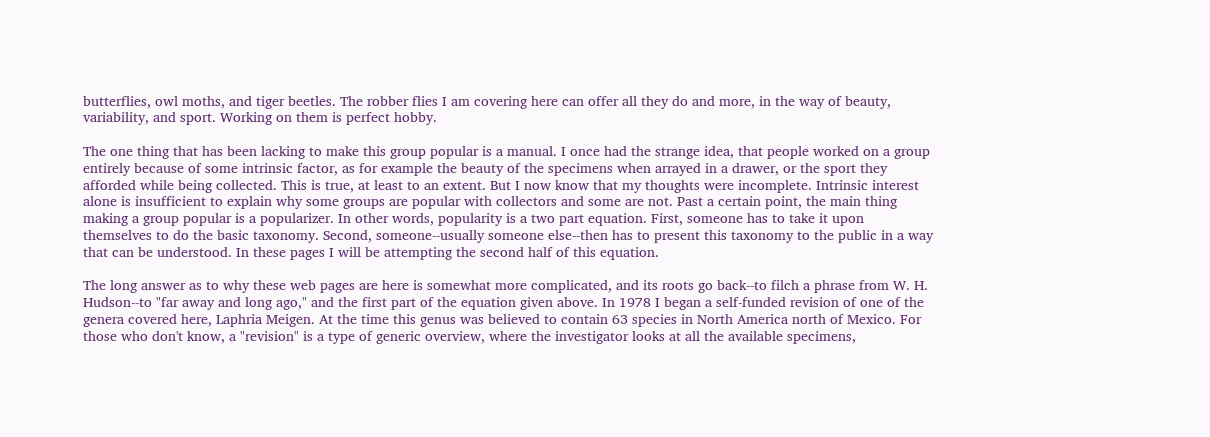butterflies, owl moths, and tiger beetles. The robber flies I am covering here can offer all they do and more, in the way of beauty, variability, and sport. Working on them is perfect hobby.

The one thing that has been lacking to make this group popular is a manual. I once had the strange idea, that people worked on a group entirely because of some intrinsic factor, as for example the beauty of the specimens when arrayed in a drawer, or the sport they afforded while being collected. This is true, at least to an extent. But I now know that my thoughts were incomplete. Intrinsic interest alone is insufficient to explain why some groups are popular with collectors and some are not. Past a certain point, the main thing making a group popular is a popularizer. In other words, popularity is a two part equation. First, someone has to take it upon themselves to do the basic taxonomy. Second, someone--usually someone else--then has to present this taxonomy to the public in a way that can be understood. In these pages I will be attempting the second half of this equation.

The long answer as to why these web pages are here is somewhat more complicated, and its roots go back--to filch a phrase from W. H. Hudson--to "far away and long ago," and the first part of the equation given above. In 1978 I began a self-funded revision of one of the genera covered here, Laphria Meigen. At the time this genus was believed to contain 63 species in North America north of Mexico. For those who don't know, a "revision" is a type of generic overview, where the investigator looks at all the available specimens,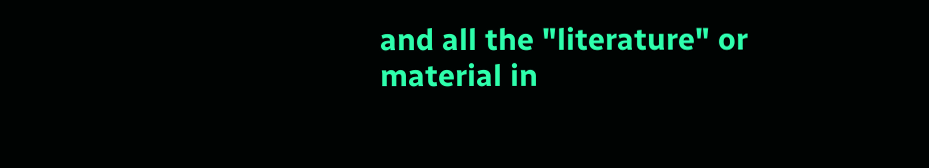and all the "literature" or material in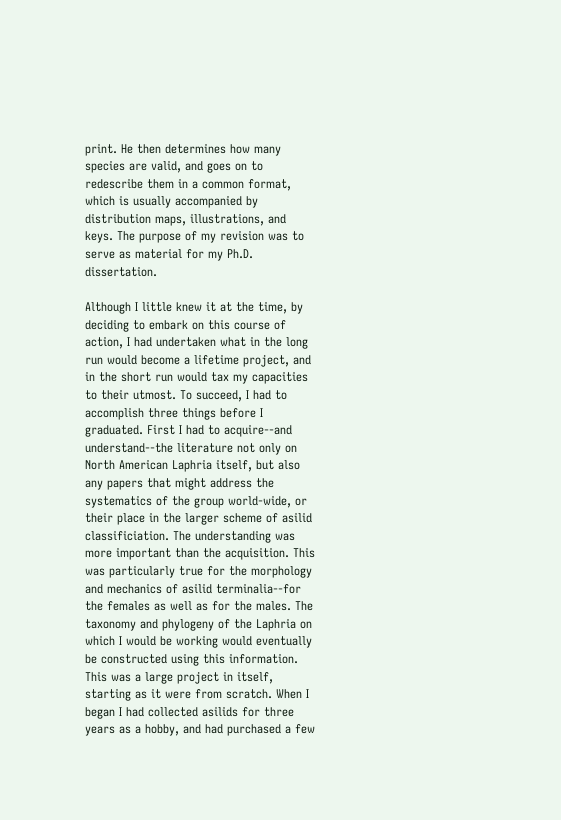print. He then determines how many species are valid, and goes on to redescribe them in a common format, which is usually accompanied by distribution maps, illustrations, and keys. The purpose of my revision was to serve as material for my Ph.D. dissertation.

Although I little knew it at the time, by deciding to embark on this course of action, I had undertaken what in the long run would become a lifetime project, and in the short run would tax my capacities to their utmost. To succeed, I had to accomplish three things before I graduated. First I had to acquire--and understand--the literature not only on North American Laphria itself, but also any papers that might address the systematics of the group world-wide, or their place in the larger scheme of asilid classificiation. The understanding was more important than the acquisition. This was particularly true for the morphology and mechanics of asilid terminalia--for the females as well as for the males. The taxonomy and phylogeny of the Laphria on which I would be working would eventually be constructed using this information. This was a large project in itself, starting as it were from scratch. When I began I had collected asilids for three years as a hobby, and had purchased a few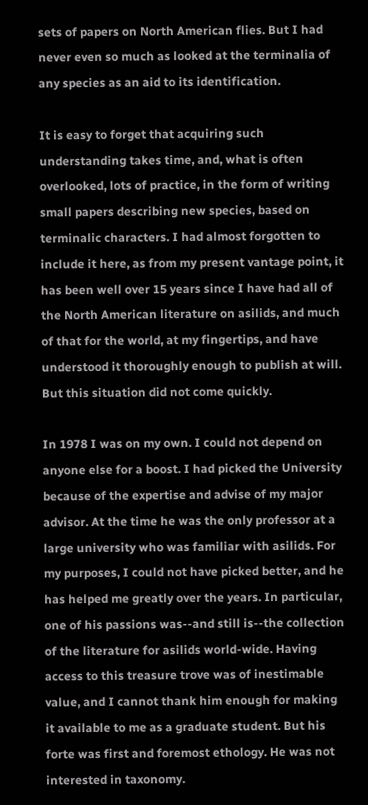sets of papers on North American flies. But I had never even so much as looked at the terminalia of any species as an aid to its identification.

It is easy to forget that acquiring such understanding takes time, and, what is often overlooked, lots of practice, in the form of writing small papers describing new species, based on terminalic characters. I had almost forgotten to include it here, as from my present vantage point, it has been well over 15 years since I have had all of the North American literature on asilids, and much of that for the world, at my fingertips, and have understood it thoroughly enough to publish at will. But this situation did not come quickly.

In 1978 I was on my own. I could not depend on anyone else for a boost. I had picked the University because of the expertise and advise of my major advisor. At the time he was the only professor at a large university who was familiar with asilids. For my purposes, I could not have picked better, and he has helped me greatly over the years. In particular, one of his passions was--and still is--the collection of the literature for asilids world-wide. Having access to this treasure trove was of inestimable value, and I cannot thank him enough for making it available to me as a graduate student. But his forte was first and foremost ethology. He was not interested in taxonomy.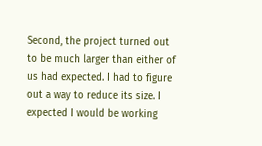Second, the project turned out to be much larger than either of us had expected. I had to figure out a way to reduce its size. I expected I would be working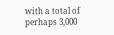with a total of perhaps 3,000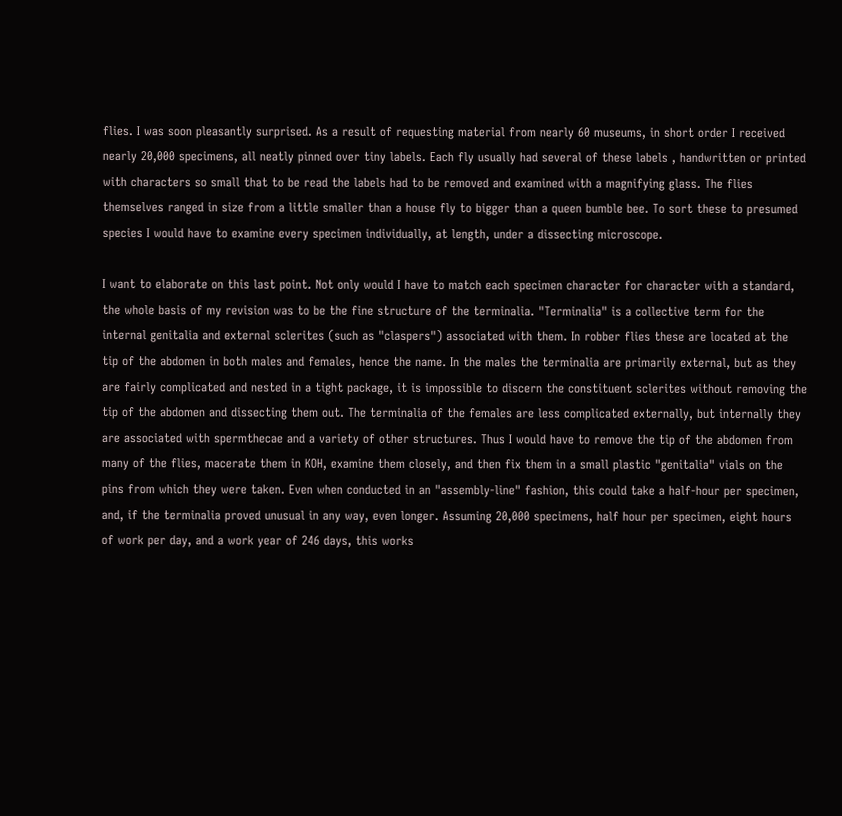flies. I was soon pleasantly surprised. As a result of requesting material from nearly 60 museums, in short order I received nearly 20,000 specimens, all neatly pinned over tiny labels. Each fly usually had several of these labels , handwritten or printed with characters so small that to be read the labels had to be removed and examined with a magnifying glass. The flies themselves ranged in size from a little smaller than a house fly to bigger than a queen bumble bee. To sort these to presumed species I would have to examine every specimen individually, at length, under a dissecting microscope.

I want to elaborate on this last point. Not only would I have to match each specimen character for character with a standard, the whole basis of my revision was to be the fine structure of the terminalia. "Terminalia" is a collective term for the internal genitalia and external sclerites (such as "claspers") associated with them. In robber flies these are located at the tip of the abdomen in both males and females, hence the name. In the males the terminalia are primarily external, but as they are fairly complicated and nested in a tight package, it is impossible to discern the constituent sclerites without removing the tip of the abdomen and dissecting them out. The terminalia of the females are less complicated externally, but internally they are associated with spermthecae and a variety of other structures. Thus I would have to remove the tip of the abdomen from many of the flies, macerate them in KOH, examine them closely, and then fix them in a small plastic "genitalia" vials on the pins from which they were taken. Even when conducted in an "assembly-line" fashion, this could take a half-hour per specimen, and, if the terminalia proved unusual in any way, even longer. Assuming 20,000 specimens, half hour per specimen, eight hours of work per day, and a work year of 246 days, this works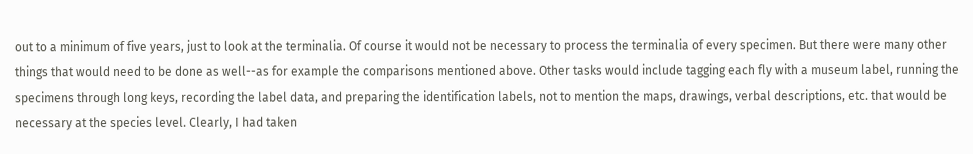out to a minimum of five years, just to look at the terminalia. Of course it would not be necessary to process the terminalia of every specimen. But there were many other things that would need to be done as well--as for example the comparisons mentioned above. Other tasks would include tagging each fly with a museum label, running the specimens through long keys, recording the label data, and preparing the identification labels, not to mention the maps, drawings, verbal descriptions, etc. that would be necessary at the species level. Clearly, I had taken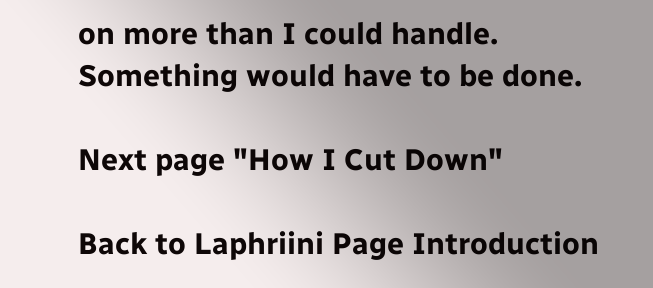on more than I could handle. Something would have to be done.

Next page "How I Cut Down"

Back to Laphriini Page Introduction